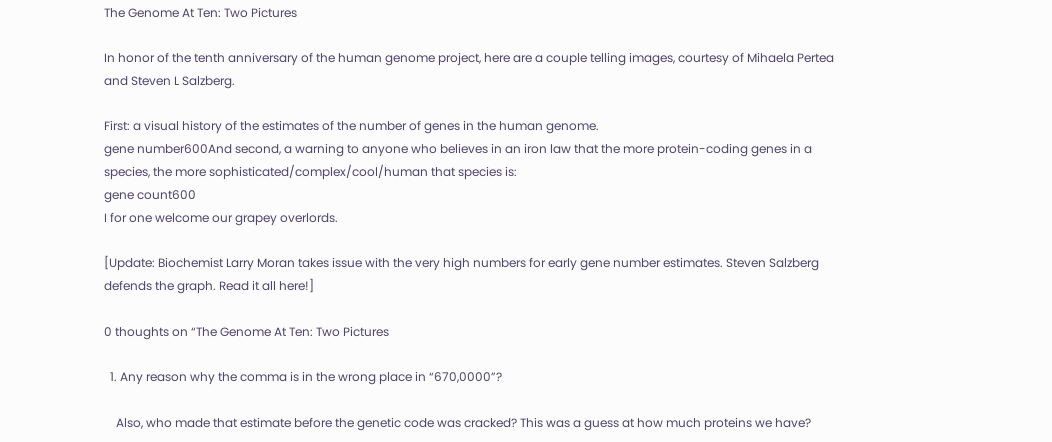The Genome At Ten: Two Pictures

In honor of the tenth anniversary of the human genome project, here are a couple telling images, courtesy of Mihaela Pertea and Steven L Salzberg.

First: a visual history of the estimates of the number of genes in the human genome.
gene number600And second, a warning to anyone who believes in an iron law that the more protein-coding genes in a species, the more sophisticated/complex/cool/human that species is:
gene count600
I for one welcome our grapey overlords.

[Update: Biochemist Larry Moran takes issue with the very high numbers for early gene number estimates. Steven Salzberg defends the graph. Read it all here!]

0 thoughts on “The Genome At Ten: Two Pictures

  1. Any reason why the comma is in the wrong place in “670,0000”?

    Also, who made that estimate before the genetic code was cracked? This was a guess at how much proteins we have?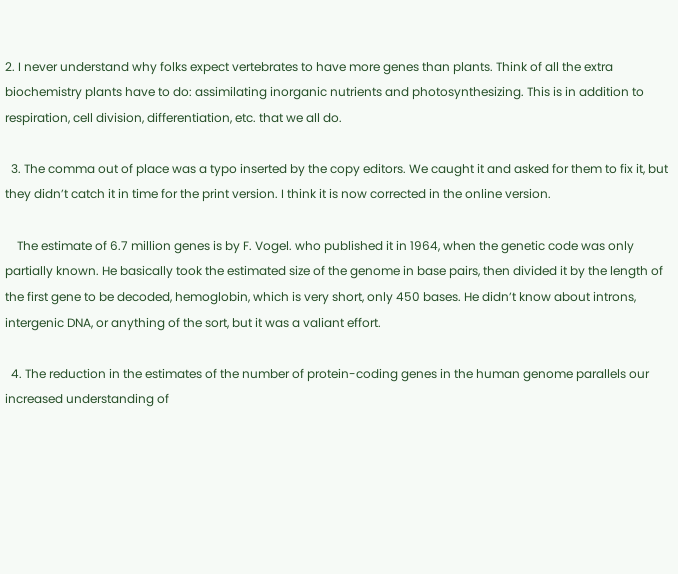2. I never understand why folks expect vertebrates to have more genes than plants. Think of all the extra biochemistry plants have to do: assimilating inorganic nutrients and photosynthesizing. This is in addition to respiration, cell division, differentiation, etc. that we all do.

  3. The comma out of place was a typo inserted by the copy editors. We caught it and asked for them to fix it, but they didn’t catch it in time for the print version. I think it is now corrected in the online version.

    The estimate of 6.7 million genes is by F. Vogel. who published it in 1964, when the genetic code was only partially known. He basically took the estimated size of the genome in base pairs, then divided it by the length of the first gene to be decoded, hemoglobin, which is very short, only 450 bases. He didn’t know about introns, intergenic DNA, or anything of the sort, but it was a valiant effort.

  4. The reduction in the estimates of the number of protein-coding genes in the human genome parallels our increased understanding of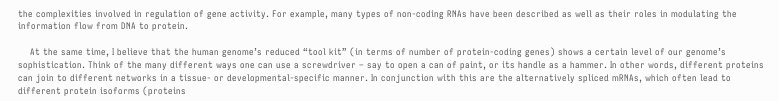the complexities involved in regulation of gene activity. For example, many types of non-coding RNAs have been described as well as their roles in modulating the information flow from DNA to protein.

    At the same time, I believe that the human genome’s reduced “tool kit” (in terms of number of protein-coding genes) shows a certain level of our genome’s sophistication. Think of the many different ways one can use a screwdriver – say to open a can of paint, or its handle as a hammer. In other words, different proteins can join to different networks in a tissue- or developmental-specific manner. In conjunction with this are the alternatively spliced mRNAs, which often lead to different protein isoforms (proteins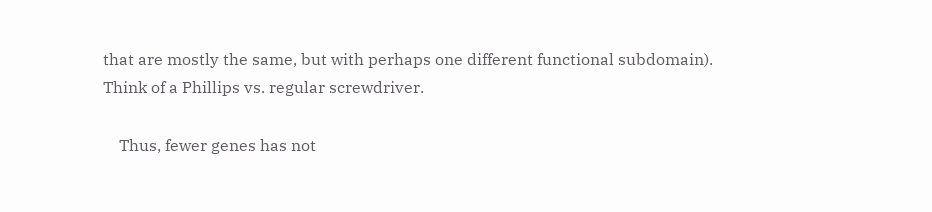that are mostly the same, but with perhaps one different functional subdomain). Think of a Phillips vs. regular screwdriver.

    Thus, fewer genes has not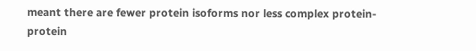meant there are fewer protein isoforms nor less complex protein-protein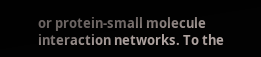or protein-small molecule interaction networks. To the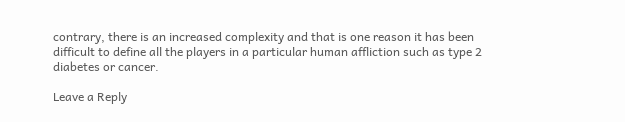contrary, there is an increased complexity and that is one reason it has been difficult to define all the players in a particular human affliction such as type 2 diabetes or cancer.

Leave a Reply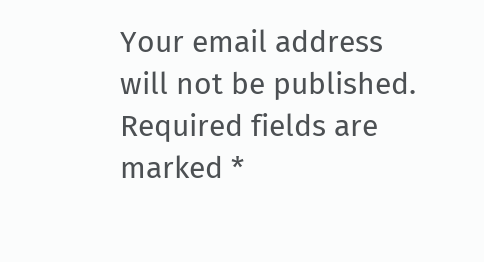Your email address will not be published. Required fields are marked *